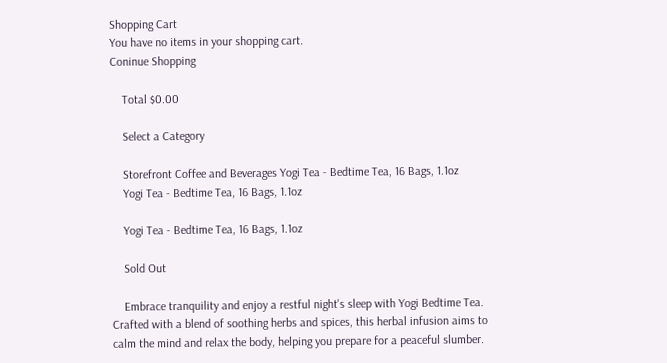Shopping Cart
You have no items in your shopping cart.
Coninue Shopping

    Total $0.00

    Select a Category

    Storefront Coffee and Beverages Yogi Tea - Bedtime Tea, 16 Bags, 1.1oz
    Yogi Tea - Bedtime Tea, 16 Bags, 1.1oz

    Yogi Tea - Bedtime Tea, 16 Bags, 1.1oz

    Sold Out

    Embrace tranquility and enjoy a restful night's sleep with Yogi Bedtime Tea. Crafted with a blend of soothing herbs and spices, this herbal infusion aims to calm the mind and relax the body, helping you prepare for a peaceful slumber.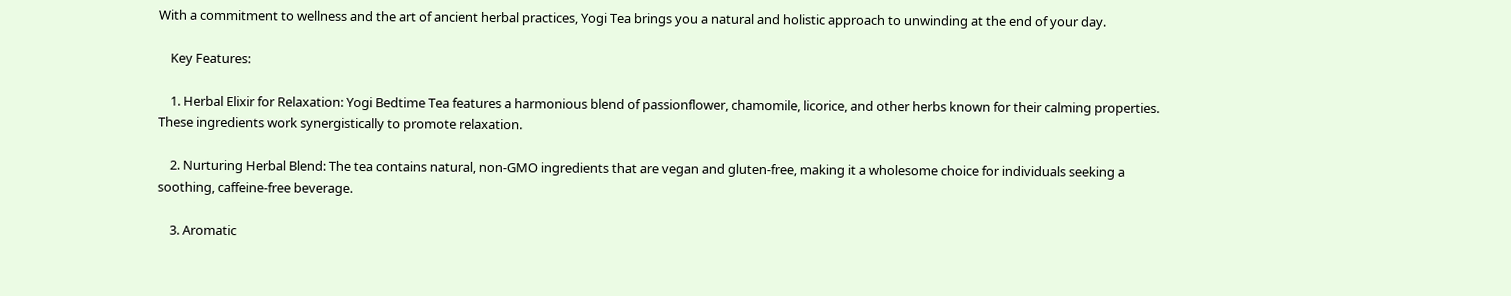With a commitment to wellness and the art of ancient herbal practices, Yogi Tea brings you a natural and holistic approach to unwinding at the end of your day.

    Key Features:

    1. Herbal Elixir for Relaxation: Yogi Bedtime Tea features a harmonious blend of passionflower, chamomile, licorice, and other herbs known for their calming properties. These ingredients work synergistically to promote relaxation.

    2. Nurturing Herbal Blend: The tea contains natural, non-GMO ingredients that are vegan and gluten-free, making it a wholesome choice for individuals seeking a soothing, caffeine-free beverage.

    3. Aromatic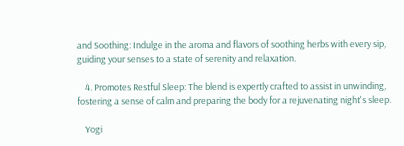and Soothing: Indulge in the aroma and flavors of soothing herbs with every sip, guiding your senses to a state of serenity and relaxation.

    4. Promotes Restful Sleep: The blend is expertly crafted to assist in unwinding, fostering a sense of calm and preparing the body for a rejuvenating night's sleep.

    Yogi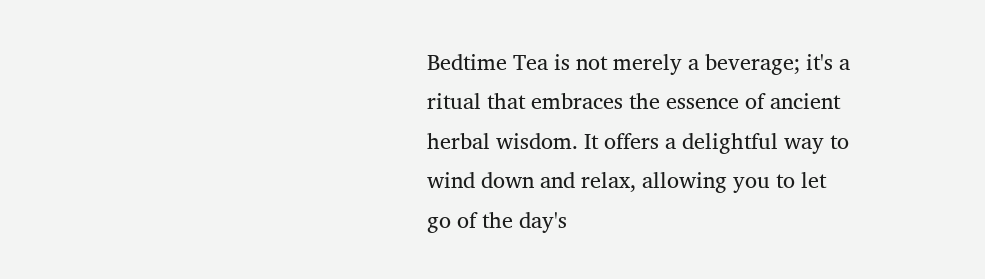Bedtime Tea is not merely a beverage; it's a ritual that embraces the essence of ancient herbal wisdom. It offers a delightful way to wind down and relax, allowing you to let go of the day's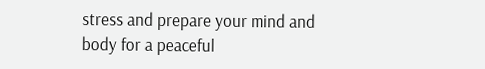stress and prepare your mind and body for a peaceful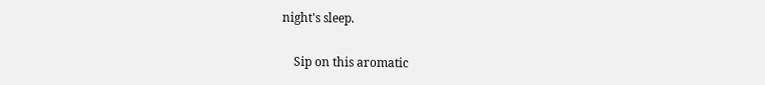night's sleep.

    Sip on this aromatic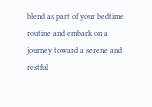blend as part of your bedtime routine and embark on a journey toward a serene and restful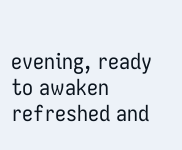evening, ready to awaken refreshed and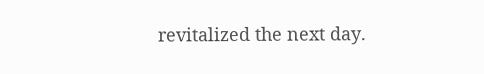revitalized the next day.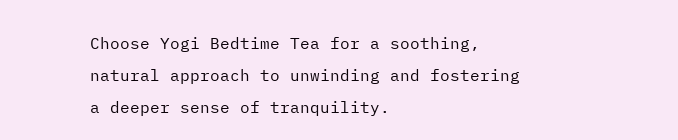Choose Yogi Bedtime Tea for a soothing, natural approach to unwinding and fostering a deeper sense of tranquility.